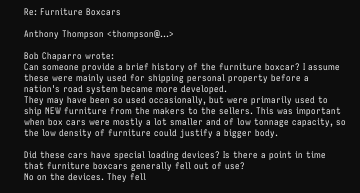Re: Furniture Boxcars

Anthony Thompson <thompson@...>

Bob Chaparro wrote:
Can someone provide a brief history of the furniture boxcar? I assume these were mainly used for shipping personal property before a nation's road system became more developed.
They may have been so used occasionally, but were primarily used to ship NEW furniture from the makers to the sellers. This was important when box cars were mostly a lot smaller and of low tonnage capacity, so the low density of furniture could justify a bigger body.

Did these cars have special loading devices? Is there a point in time that furniture boxcars generally fell out of use?
No on the devices. They fell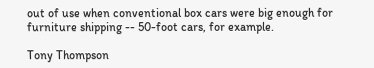out of use when conventional box cars were big enough for furniture shipping -- 50-foot cars, for example.

Tony Thompson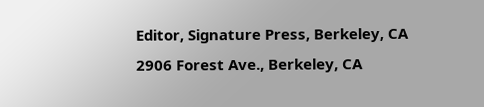Editor, Signature Press, Berkeley, CA
2906 Forest Ave., Berkeley, CA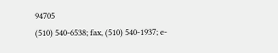94705
(510) 540-6538; fax, (510) 540-1937; e-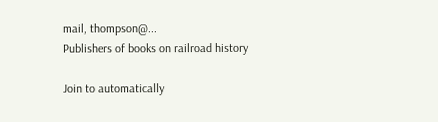mail, thompson@...
Publishers of books on railroad history

Join to automatically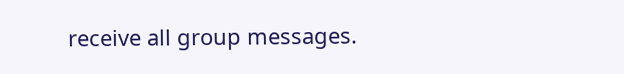receive all group messages.